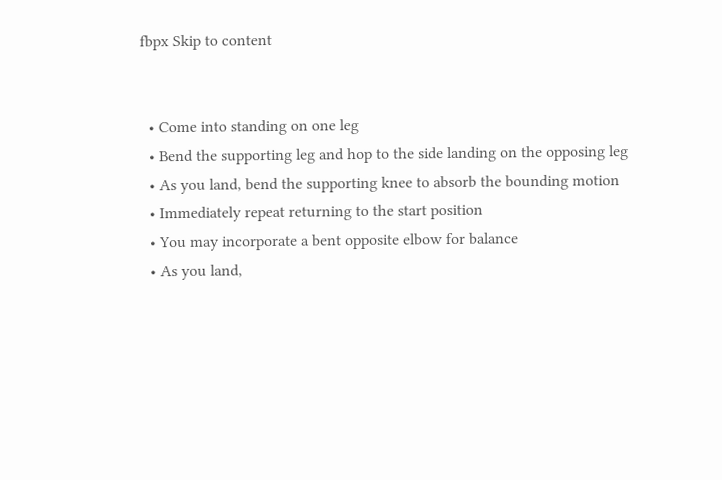fbpx Skip to content


  • Come into standing on one leg
  • Bend the supporting leg and hop to the side landing on the opposing leg
  • As you land, bend the supporting knee to absorb the bounding motion
  • Immediately repeat returning to the start position
  • You may incorporate a bent opposite elbow for balance
  • As you land,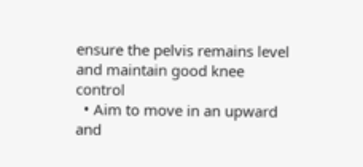ensure the pelvis remains level and maintain good knee control
  • Aim to move in an upward and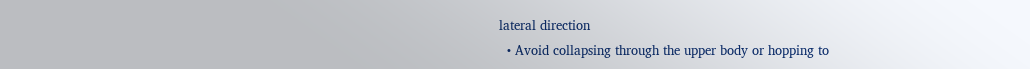lateral direction
  • Avoid collapsing through the upper body or hopping to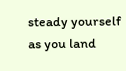steady yourself as you land